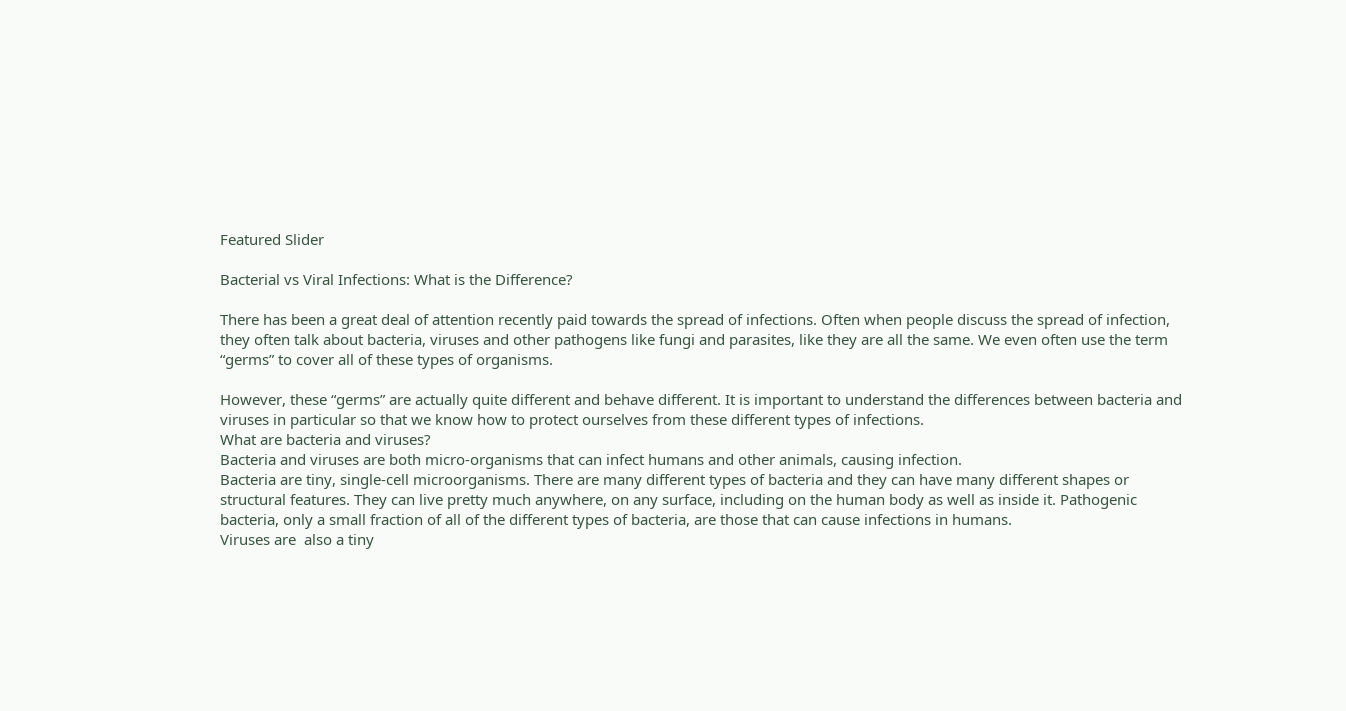Featured Slider

Bacterial vs Viral Infections: What is the Difference?

There has been a great deal of attention recently paid towards the spread of infections. Often when people discuss the spread of infection, they often talk about bacteria, viruses and other pathogens like fungi and parasites, like they are all the same. We even often use the term “germs” to cover all of these types of organisms.

However, these “germs” are actually quite different and behave different. It is important to understand the differences between bacteria and viruses in particular so that we know how to protect ourselves from these different types of infections.
What are bacteria and viruses?
Bacteria and viruses are both micro-organisms that can infect humans and other animals, causing infection.
Bacteria are tiny, single-cell microorganisms. There are many different types of bacteria and they can have many different shapes or structural features. They can live pretty much anywhere, on any surface, including on the human body as well as inside it. Pathogenic bacteria, only a small fraction of all of the different types of bacteria, are those that can cause infections in humans.
Viruses are  also a tiny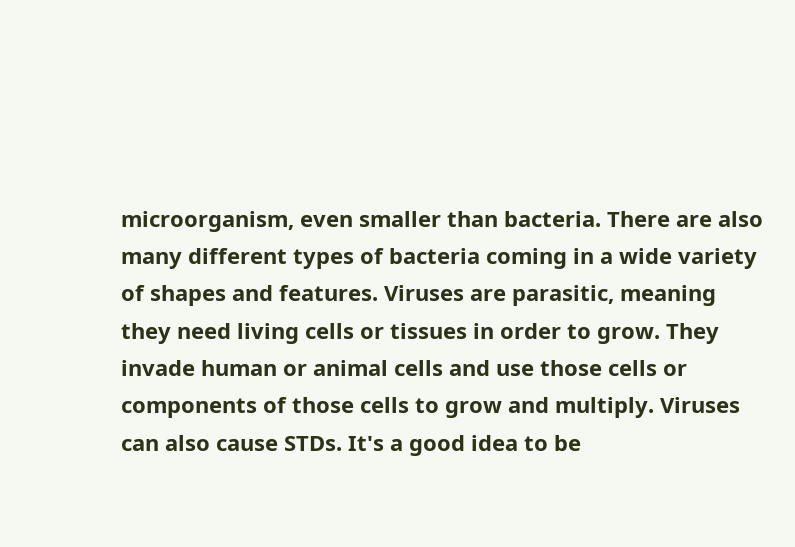microorganism, even smaller than bacteria. There are also many different types of bacteria coming in a wide variety of shapes and features. Viruses are parasitic, meaning they need living cells or tissues in order to grow. They invade human or animal cells and use those cells or components of those cells to grow and multiply. Viruses can also cause STDs. It's a good idea to be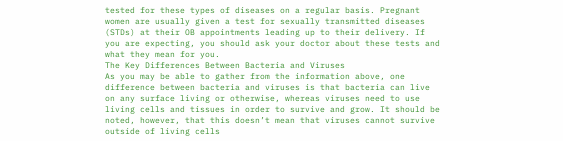tested for these types of diseases on a regular basis. Pregnant women are usually given a test for sexually transmitted diseases (STDs) at their OB appointments leading up to their delivery. If you are expecting, you should ask your doctor about these tests and what they mean for you.
The Key Differences Between Bacteria and Viruses
As you may be able to gather from the information above, one difference between bacteria and viruses is that bacteria can live on any surface living or otherwise, whereas viruses need to use living cells and tissues in order to survive and grow. It should be noted, however, that this doesn’t mean that viruses cannot survive outside of living cells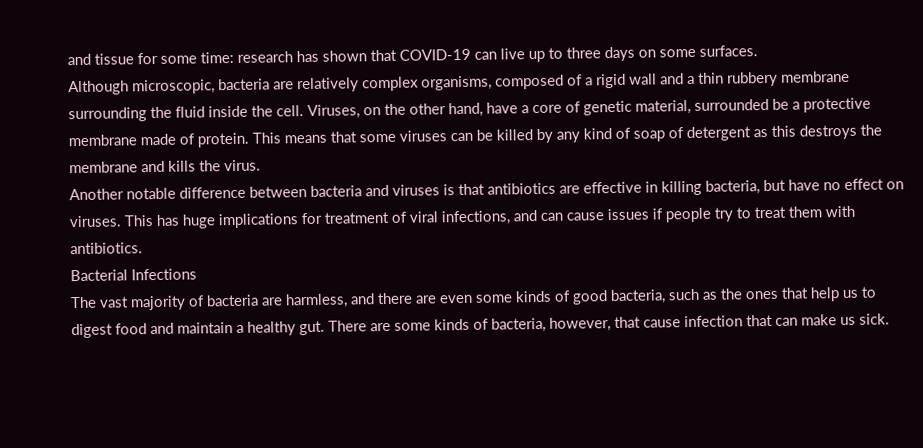and tissue for some time: research has shown that COVID-19 can live up to three days on some surfaces.
Although microscopic, bacteria are relatively complex organisms, composed of a rigid wall and a thin rubbery membrane surrounding the fluid inside the cell. Viruses, on the other hand, have a core of genetic material, surrounded be a protective membrane made of protein. This means that some viruses can be killed by any kind of soap of detergent as this destroys the membrane and kills the virus.
Another notable difference between bacteria and viruses is that antibiotics are effective in killing bacteria, but have no effect on viruses. This has huge implications for treatment of viral infections, and can cause issues if people try to treat them with antibiotics.
Bacterial Infections
The vast majority of bacteria are harmless, and there are even some kinds of good bacteria, such as the ones that help us to digest food and maintain a healthy gut. There are some kinds of bacteria, however, that cause infection that can make us sick.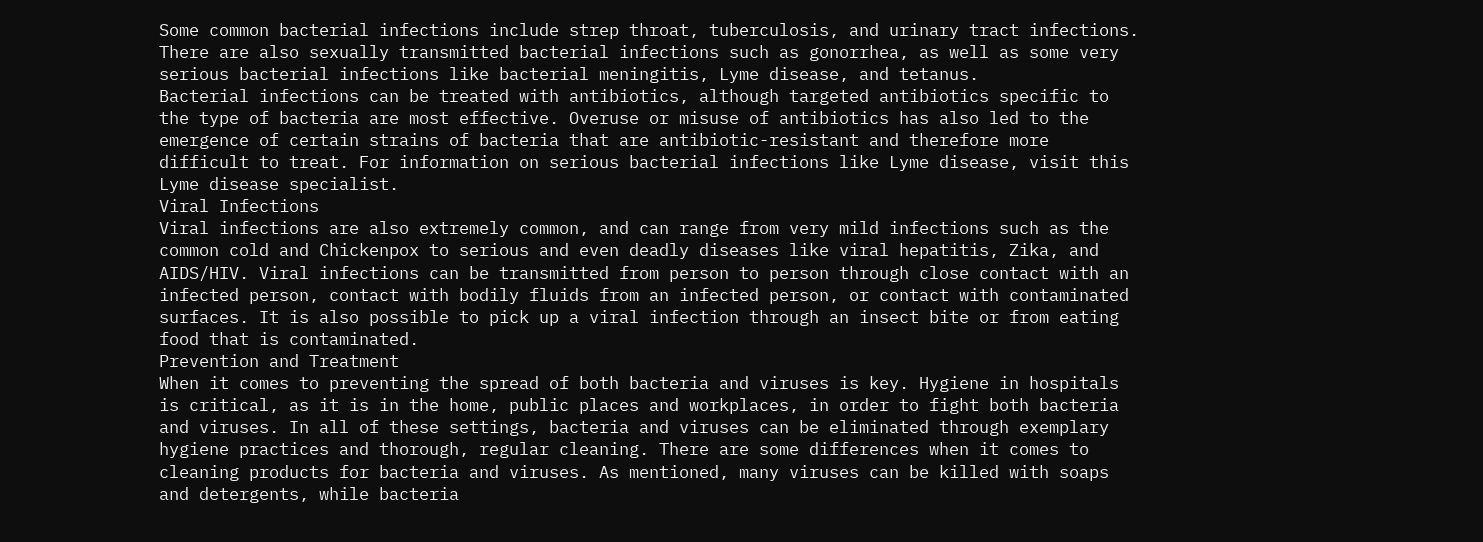Some common bacterial infections include strep throat, tuberculosis, and urinary tract infections. There are also sexually transmitted bacterial infections such as gonorrhea, as well as some very serious bacterial infections like bacterial meningitis, Lyme disease, and tetanus.
Bacterial infections can be treated with antibiotics, although targeted antibiotics specific to the type of bacteria are most effective. Overuse or misuse of antibiotics has also led to the emergence of certain strains of bacteria that are antibiotic-resistant and therefore more difficult to treat. For information on serious bacterial infections like Lyme disease, visit this Lyme disease specialist.
Viral Infections
Viral infections are also extremely common, and can range from very mild infections such as the common cold and Chickenpox to serious and even deadly diseases like viral hepatitis, Zika, and AIDS/HIV. Viral infections can be transmitted from person to person through close contact with an infected person, contact with bodily fluids from an infected person, or contact with contaminated surfaces. It is also possible to pick up a viral infection through an insect bite or from eating food that is contaminated.
Prevention and Treatment
When it comes to preventing the spread of both bacteria and viruses is key. Hygiene in hospitals is critical, as it is in the home, public places and workplaces, in order to fight both bacteria and viruses. In all of these settings, bacteria and viruses can be eliminated through exemplary hygiene practices and thorough, regular cleaning. There are some differences when it comes to cleaning products for bacteria and viruses. As mentioned, many viruses can be killed with soaps and detergents, while bacteria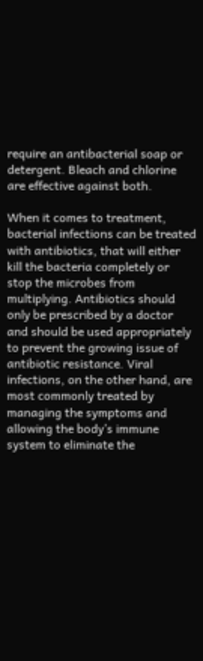require an antibacterial soap or detergent. Bleach and chlorine are effective against both.

When it comes to treatment, bacterial infections can be treated with antibiotics, that will either kill the bacteria completely or stop the microbes from multiplying. Antibiotics should only be prescribed by a doctor and should be used appropriately to prevent the growing issue of antibiotic resistance. Viral infections, on the other hand, are most commonly treated by managing the symptoms and allowing the body’s immune system to eliminate the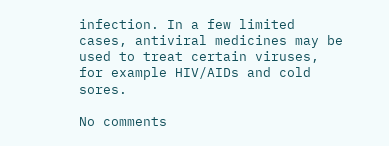infection. In a few limited cases, antiviral medicines may be used to treat certain viruses, for example HIV/AIDs and cold sores.

No comments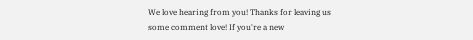We love hearing from you! Thanks for leaving us some comment love! If you're a new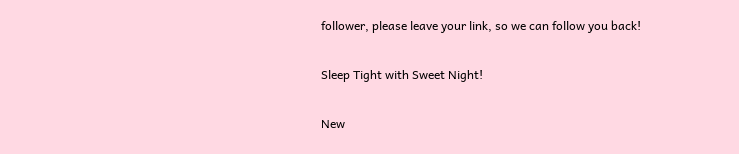follower, please leave your link, so we can follow you back!

Sleep Tight with Sweet Night!

New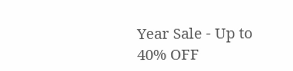Year Sale - Up to 40% OFF